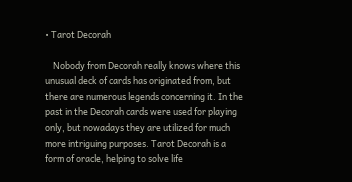• Tarot Decorah

    Nobody from Decorah really knows where this unusual deck of cards has originated from, but there are numerous legends concerning it. In the past in the Decorah cards were used for playing only, but nowadays they are utilized for much more intriguing purposes. Tarot Decorah is a form of oracle, helping to solve life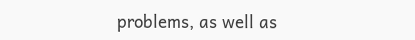problems, as well as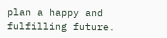plan a happy and fulfilling future.